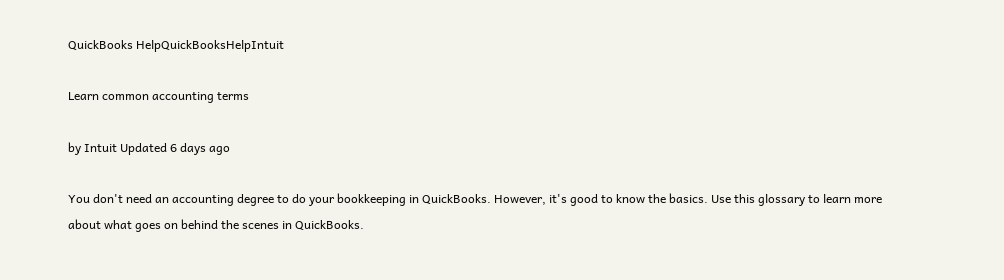QuickBooks HelpQuickBooksHelpIntuit

Learn common accounting terms

by Intuit Updated 6 days ago

You don't need an accounting degree to do your bookkeeping in QuickBooks. However, it's good to know the basics. Use this glossary to learn more about what goes on behind the scenes in QuickBooks.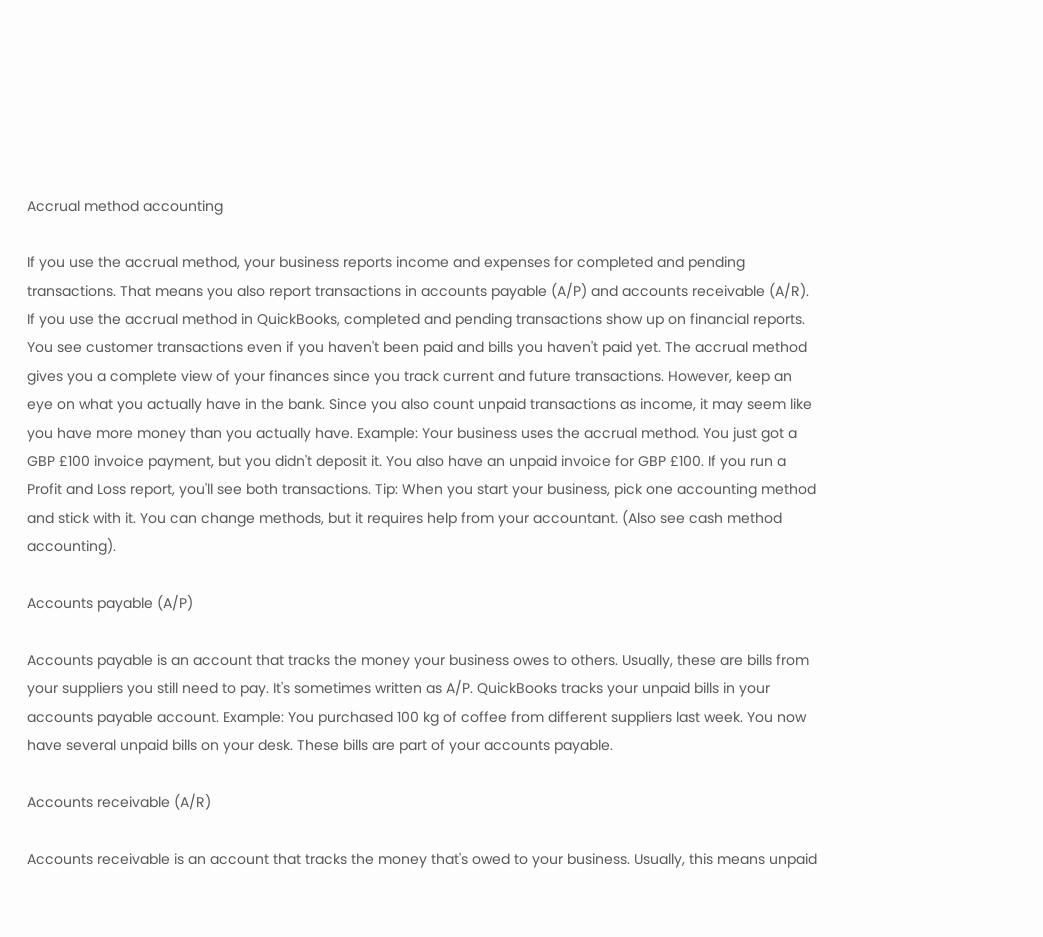Accrual method accounting

If you use the accrual method, your business reports income and expenses for completed and pending transactions. That means you also report transactions in accounts payable (A/P) and accounts receivable (A/R). If you use the accrual method in QuickBooks, completed and pending transactions show up on financial reports. You see customer transactions even if you haven't been paid and bills you haven't paid yet. The accrual method gives you a complete view of your finances since you track current and future transactions. However, keep an eye on what you actually have in the bank. Since you also count unpaid transactions as income, it may seem like you have more money than you actually have. Example: Your business uses the accrual method. You just got a GBP £100 invoice payment, but you didn't deposit it. You also have an unpaid invoice for GBP £100. If you run a Profit and Loss report, you'll see both transactions. Tip: When you start your business, pick one accounting method and stick with it. You can change methods, but it requires help from your accountant. (Also see cash method accounting).

Accounts payable (A/P)

Accounts payable is an account that tracks the money your business owes to others. Usually, these are bills from your suppliers you still need to pay. It's sometimes written as A/P. QuickBooks tracks your unpaid bills in your accounts payable account. Example: You purchased 100 kg of coffee from different suppliers last week. You now have several unpaid bills on your desk. These bills are part of your accounts payable.

Accounts receivable (A/R)

Accounts receivable is an account that tracks the money that's owed to your business. Usually, this means unpaid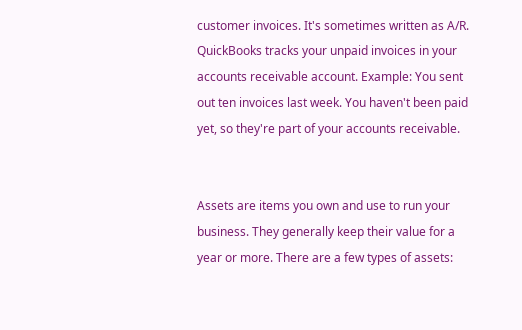customer invoices. It's sometimes written as A/R. QuickBooks tracks your unpaid invoices in your accounts receivable account. Example: You sent out ten invoices last week. You haven't been paid yet, so they're part of your accounts receivable.


Assets are items you own and use to run your business. They generally keep their value for a year or more. There are a few types of assets: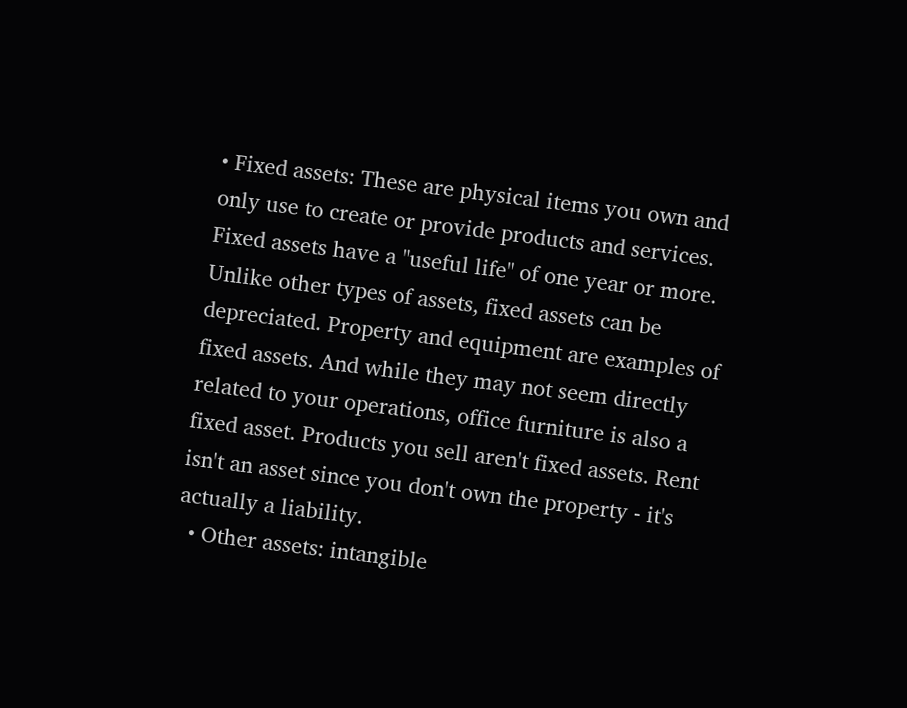• Fixed assets: These are physical items you own and only use to create or provide products and services. Fixed assets have a "useful life" of one year or more. Unlike other types of assets, fixed assets can be depreciated. Property and equipment are examples of fixed assets. And while they may not seem directly related to your operations, office furniture is also a fixed asset. Products you sell aren't fixed assets. Rent isn't an asset since you don't own the property - it's actually a liability.
  • Other assets: intangible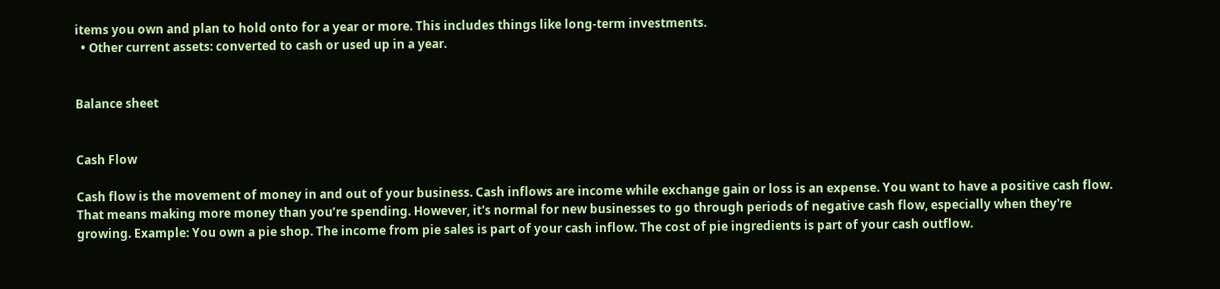items you own and plan to hold onto for a year or more. This includes things like long-term investments.
  • Other current assets: converted to cash or used up in a year.


Balance sheet


Cash Flow

Cash flow is the movement of money in and out of your business. Cash inflows are income while exchange gain or loss is an expense. You want to have a positive cash flow. That means making more money than you’re spending. However, it's normal for new businesses to go through periods of negative cash flow, especially when they're growing. Example: You own a pie shop. The income from pie sales is part of your cash inflow. The cost of pie ingredients is part of your cash outflow.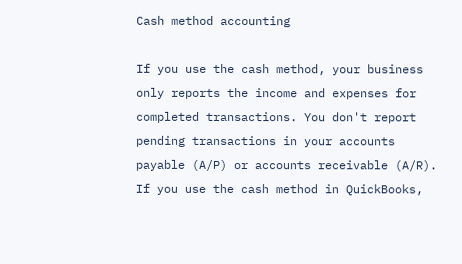Cash method accounting

If you use the cash method, your business only reports the income and expenses for completed transactions. You don't report pending transactions in your accounts payable (A/P) or accounts receivable (A/R). If you use the cash method in QuickBooks,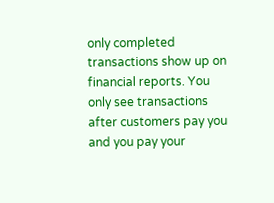only completed transactions show up on financial reports. You only see transactions after customers pay you and you pay your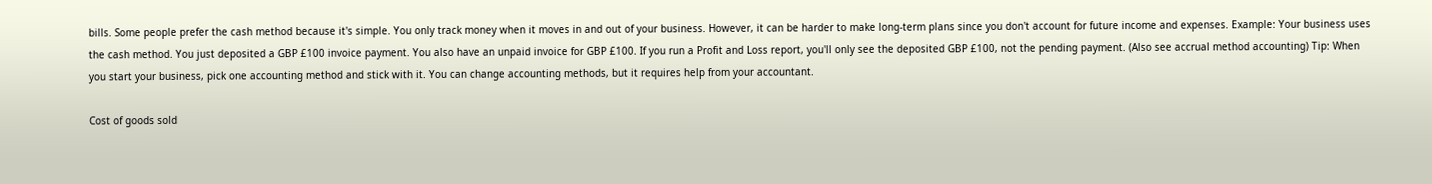bills. Some people prefer the cash method because it's simple. You only track money when it moves in and out of your business. However, it can be harder to make long-term plans since you don't account for future income and expenses. Example: Your business uses the cash method. You just deposited a GBP £100 invoice payment. You also have an unpaid invoice for GBP £100. If you run a Profit and Loss report, you'll only see the deposited GBP £100, not the pending payment. (Also see accrual method accounting) Tip: When you start your business, pick one accounting method and stick with it. You can change accounting methods, but it requires help from your accountant.

Cost of goods sold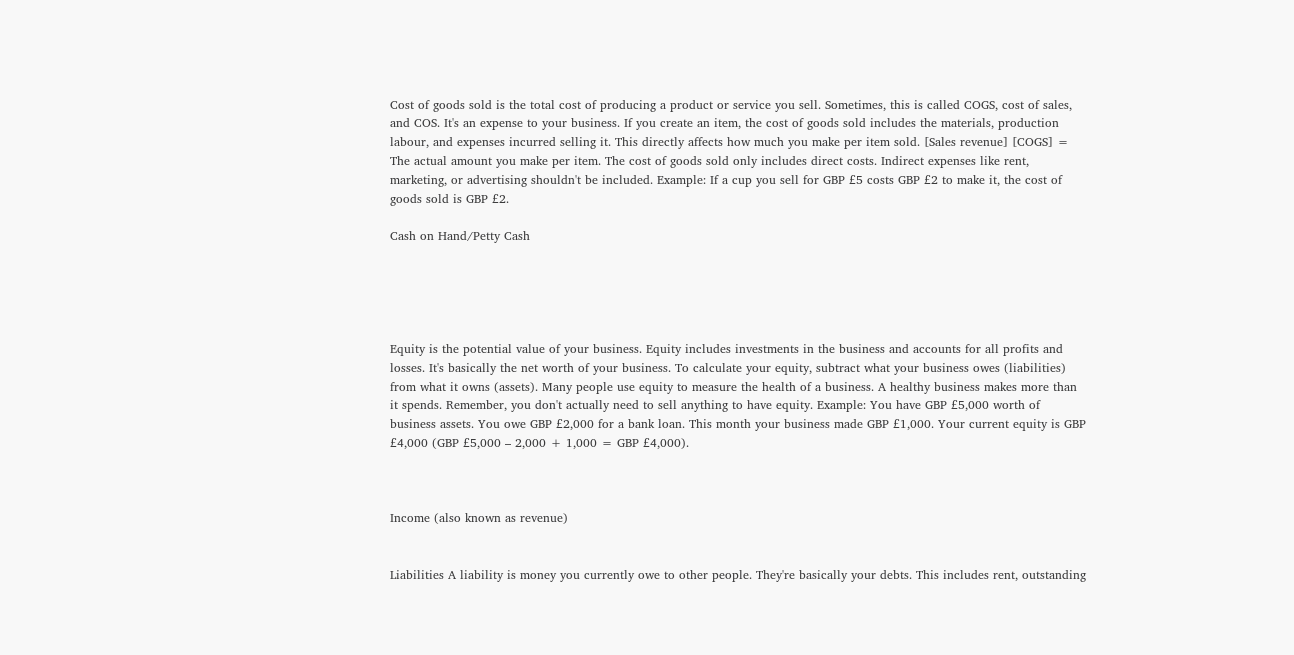Cost of goods sold is the total cost of producing a product or service you sell. Sometimes, this is called COGS, cost of sales, and COS. It's an expense to your business. If you create an item, the cost of goods sold includes the materials, production labour, and expenses incurred selling it. This directly affects how much you make per item sold. [Sales revenue] [COGS] = The actual amount you make per item. The cost of goods sold only includes direct costs. Indirect expenses like rent, marketing, or advertising shouldn't be included. Example: If a cup you sell for GBP £5 costs GBP £2 to make it, the cost of goods sold is GBP £2.

Cash on Hand/Petty Cash





Equity is the potential value of your business. Equity includes investments in the business and accounts for all profits and losses. It's basically the net worth of your business. To calculate your equity, subtract what your business owes (liabilities) from what it owns (assets). Many people use equity to measure the health of a business. A healthy business makes more than it spends. Remember, you don't actually need to sell anything to have equity. Example: You have GBP £5,000 worth of business assets. You owe GBP £2,000 for a bank loan. This month your business made GBP £1,000. Your current equity is GBP £4,000 (GBP £5,000 – 2,000 + 1,000 = GBP £4,000).



Income (also known as revenue)


Liabilities A liability is money you currently owe to other people. They're basically your debts. This includes rent, outstanding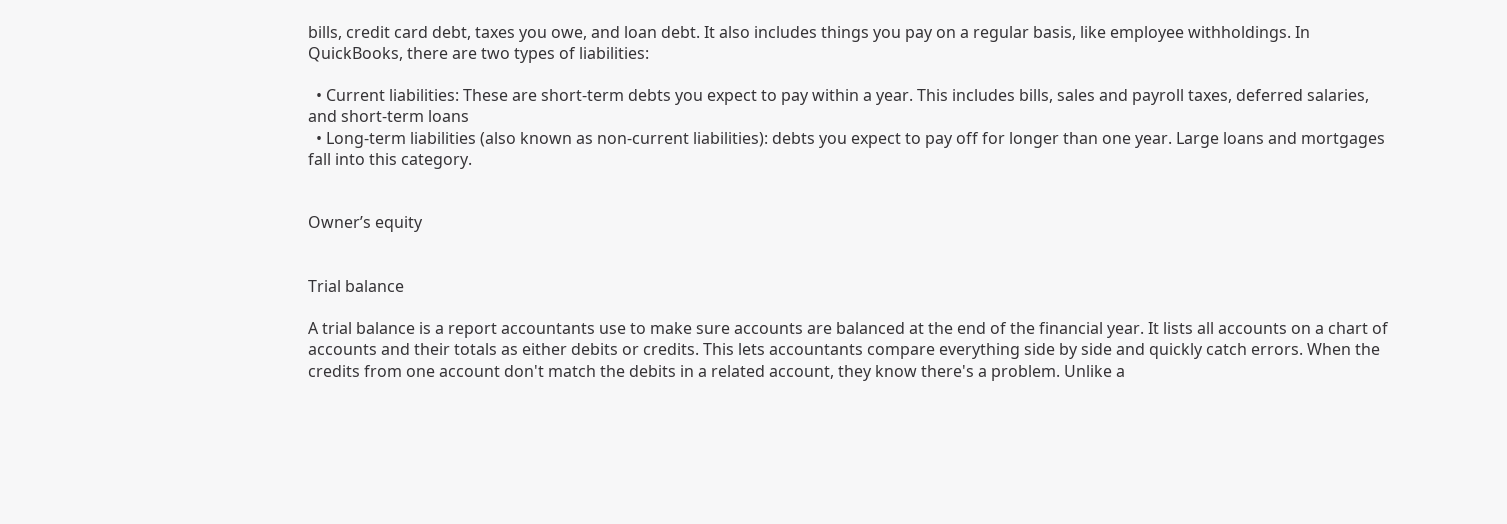bills, credit card debt, taxes you owe, and loan debt. It also includes things you pay on a regular basis, like employee withholdings. In QuickBooks, there are two types of liabilities:

  • Current liabilities: These are short-term debts you expect to pay within a year. This includes bills, sales and payroll taxes, deferred salaries, and short-term loans
  • Long-term liabilities (also known as non-current liabilities): debts you expect to pay off for longer than one year. Large loans and mortgages fall into this category.


Owner’s equity


Trial balance

A trial balance is a report accountants use to make sure accounts are balanced at the end of the financial year. It lists all accounts on a chart of accounts and their totals as either debits or credits. This lets accountants compare everything side by side and quickly catch errors. When the credits from one account don't match the debits in a related account, they know there's a problem. Unlike a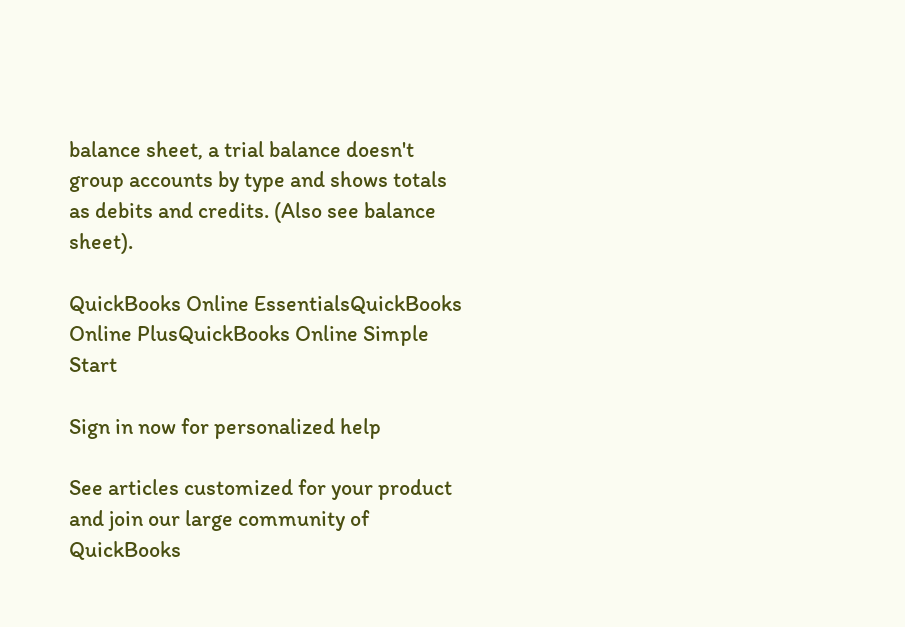balance sheet, a trial balance doesn't group accounts by type and shows totals as debits and credits. (Also see balance sheet).

QuickBooks Online EssentialsQuickBooks Online PlusQuickBooks Online Simple Start

Sign in now for personalized help

See articles customized for your product and join our large community of QuickBooks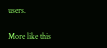users.

More like this